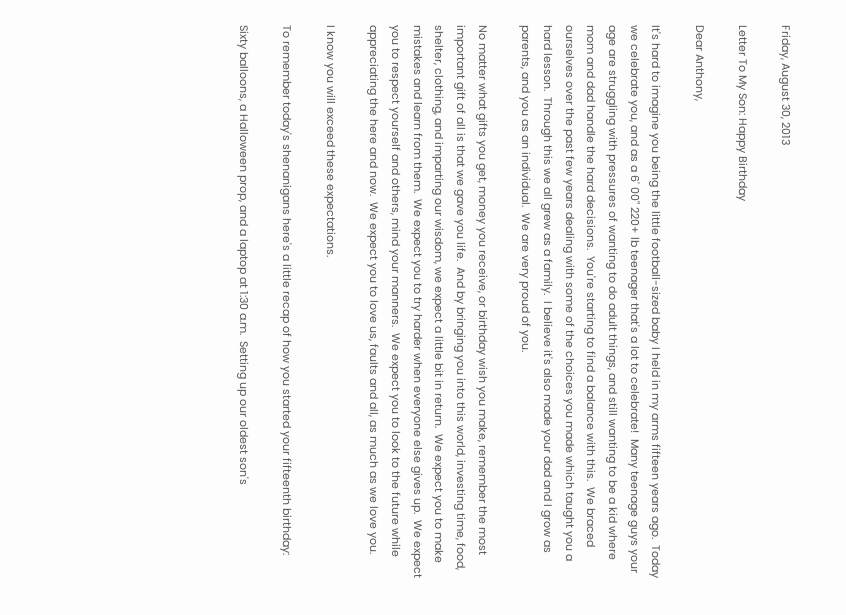Friday, August 30, 2013

Letter To My Son: Happy Birthday

Dear Anthony,

It's hard to imagine you being the little football-sized baby I held in my arms fifteen years ago.  Today we celebrate you, and as a 6' 00" 220+ lb teenager that's a lot to celebrate!  Many teenage guys your age are struggling with pressures of wanting to do adult things, and still wanting to be a kid where mom and dad handle the hard decisions.  You're starting to find a balance with this.  We braced ourselves over the past few years dealing with some of the choices you made which taught you a hard lesson.  Through this we all grew as a family.  I believe it's also made your dad and I grow as parents, and you as an individual.  We are very proud of you.

No matter what gifts you get, money you receive, or birthday wish you make, remember the most important gift of all is that we gave you life.  And by bringing you into this world, investing time, food, shelter, clothing, and imparting our wisdom, we expect a little bit in return.  We expect you to make mistakes and learn from them.  We expect you to try harder when everyone else gives up.  We expect you to respect yourself and others, mind your manners.  We expect you to look to the future while appreciating the here and now.  We expect you to love us, faults and all, as much as we love you.

I know you will exceed these expectations.

To remember today's shenanigans here's a little recap of how you started your fifteenth birthday:

Sixty balloons, a Halloween prop, and a laptop at 1:30 a.m.  Setting up our oldest son's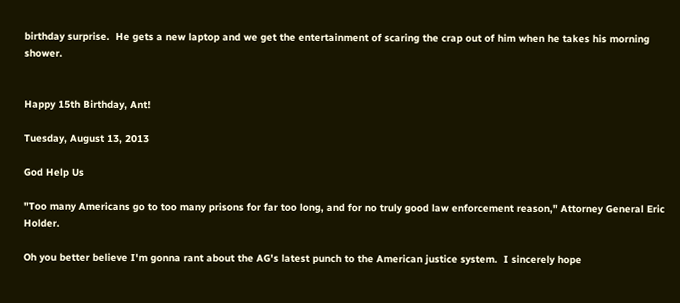birthday surprise.  He gets a new laptop and we get the entertainment of scaring the crap out of him when he takes his morning shower.


Happy 15th Birthday, Ant!

Tuesday, August 13, 2013

God Help Us

"Too many Americans go to too many prisons for far too long, and for no truly good law enforcement reason," Attorney General Eric Holder.

Oh you better believe I'm gonna rant about the AG's latest punch to the American justice system.  I sincerely hope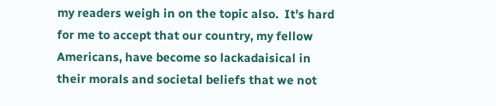my readers weigh in on the topic also.  It's hard for me to accept that our country, my fellow Americans, have become so lackadaisical in their morals and societal beliefs that we not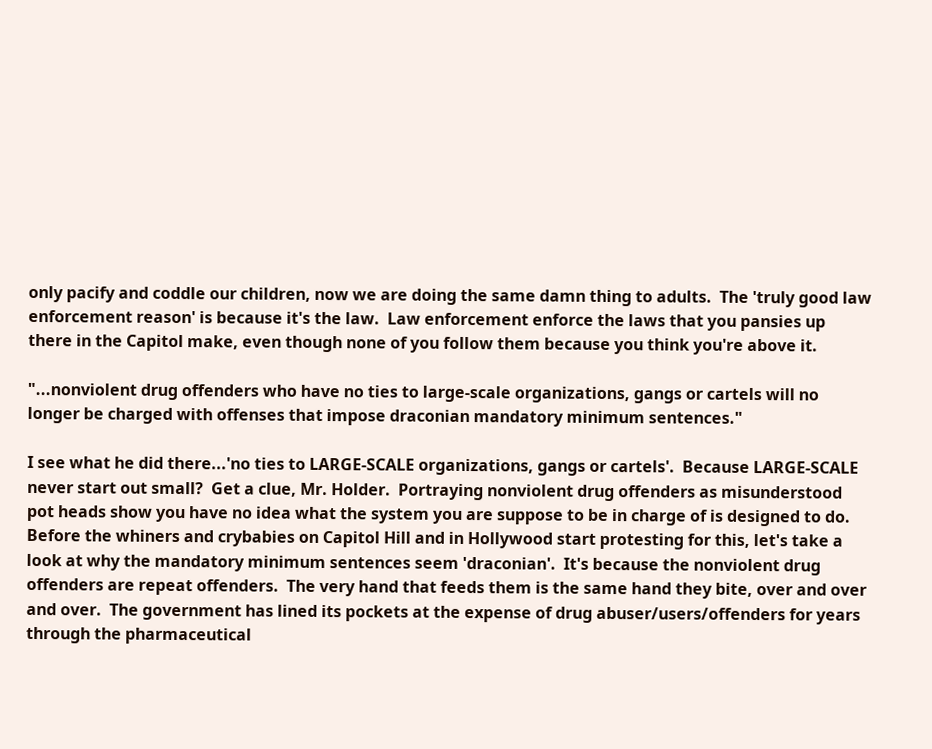only pacify and coddle our children, now we are doing the same damn thing to adults.  The 'truly good law enforcement reason' is because it's the law.  Law enforcement enforce the laws that you pansies up there in the Capitol make, even though none of you follow them because you think you're above it.

"...nonviolent drug offenders who have no ties to large-scale organizations, gangs or cartels will no longer be charged with offenses that impose draconian mandatory minimum sentences."

I see what he did there...'no ties to LARGE-SCALE organizations, gangs or cartels'.  Because LARGE-SCALE never start out small?  Get a clue, Mr. Holder.  Portraying nonviolent drug offenders as misunderstood pot heads show you have no idea what the system you are suppose to be in charge of is designed to do.  Before the whiners and crybabies on Capitol Hill and in Hollywood start protesting for this, let's take a look at why the mandatory minimum sentences seem 'draconian'.  It's because the nonviolent drug offenders are repeat offenders.  The very hand that feeds them is the same hand they bite, over and over and over.  The government has lined its pockets at the expense of drug abuser/users/offenders for years through the pharmaceutical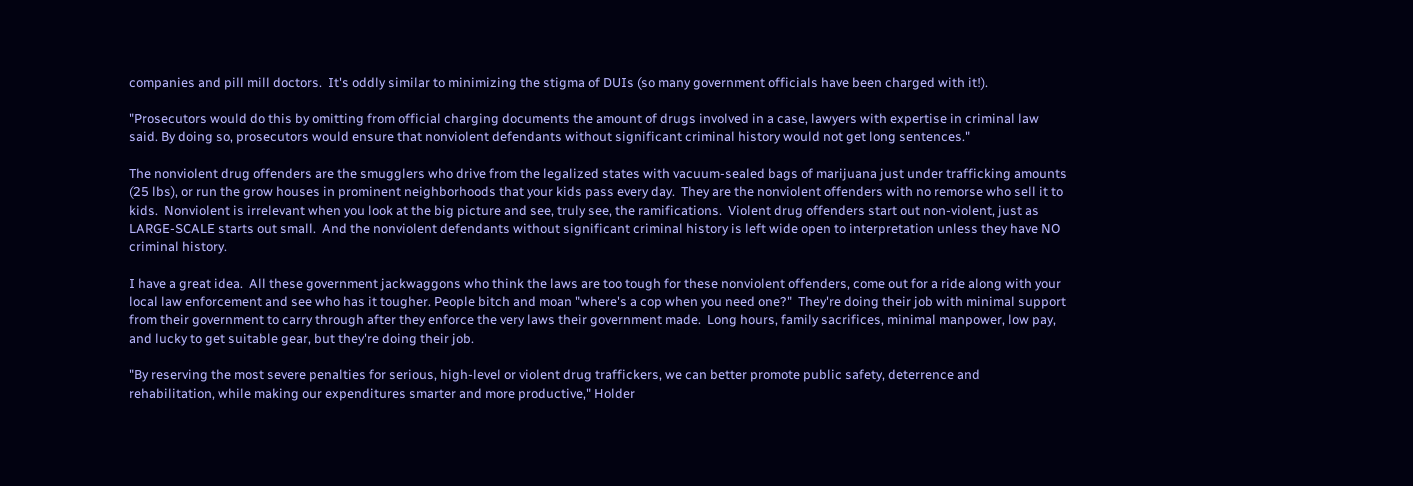companies and pill mill doctors.  It's oddly similar to minimizing the stigma of DUIs (so many government officials have been charged with it!).

"Prosecutors would do this by omitting from official charging documents the amount of drugs involved in a case, lawyers with expertise in criminal law said. By doing so, prosecutors would ensure that nonviolent defendants without significant criminal history would not get long sentences."

The nonviolent drug offenders are the smugglers who drive from the legalized states with vacuum-sealed bags of marijuana just under trafficking amounts (25 lbs), or run the grow houses in prominent neighborhoods that your kids pass every day.  They are the nonviolent offenders with no remorse who sell it to kids.  Nonviolent is irrelevant when you look at the big picture and see, truly see, the ramifications.  Violent drug offenders start out non-violent, just as LARGE-SCALE starts out small.  And the nonviolent defendants without significant criminal history is left wide open to interpretation unless they have NO criminal history.

I have a great idea.  All these government jackwaggons who think the laws are too tough for these nonviolent offenders, come out for a ride along with your local law enforcement and see who has it tougher. People bitch and moan "where's a cop when you need one?"  They're doing their job with minimal support from their government to carry through after they enforce the very laws their government made.  Long hours, family sacrifices, minimal manpower, low pay, and lucky to get suitable gear, but they're doing their job.

"By reserving the most severe penalties for serious, high-level or violent drug traffickers, we can better promote public safety, deterrence and rehabilitation, while making our expenditures smarter and more productive," Holder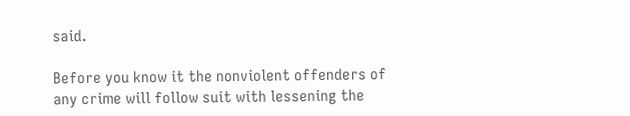said.

Before you know it the nonviolent offenders of any crime will follow suit with lessening the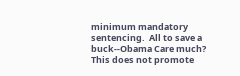minimum mandatory sentencing.  All to save a buck--Obama Care much?  This does not promote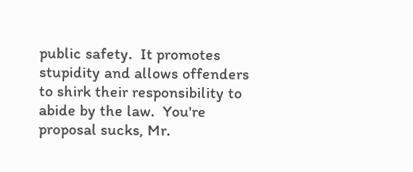public safety.  It promotes stupidity and allows offenders to shirk their responsibility to abide by the law.  You're proposal sucks, Mr.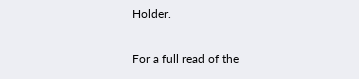Holder.

For a full read of the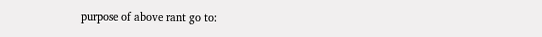purpose of above rant go to: